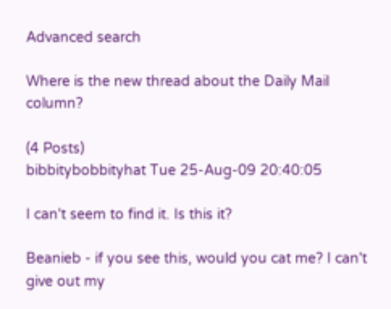Advanced search

Where is the new thread about the Daily Mail column?

(4 Posts)
bibbitybobbityhat Tue 25-Aug-09 20:40:05

I can't seem to find it. Is this it?

Beanieb - if you see this, would you cat me? I can't give out my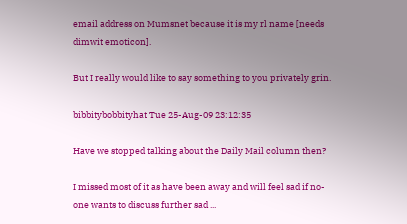email address on Mumsnet because it is my rl name [needs dimwit emoticon].

But I really would like to say something to you privately grin.

bibbitybobbityhat Tue 25-Aug-09 23:12:35

Have we stopped talking about the Daily Mail column then?

I missed most of it as have been away and will feel sad if no-one wants to discuss further sad ...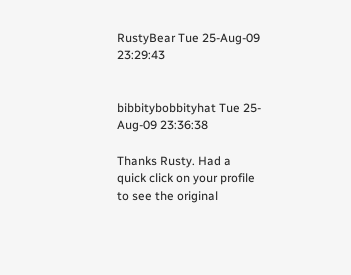RustyBear Tue 25-Aug-09 23:29:43


bibbitybobbityhat Tue 25-Aug-09 23:36:38

Thanks Rusty. Had a quick click on your profile to see the original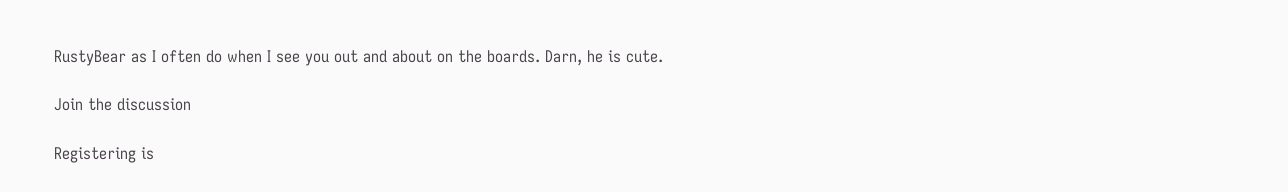RustyBear as I often do when I see you out and about on the boards. Darn, he is cute.

Join the discussion

Registering is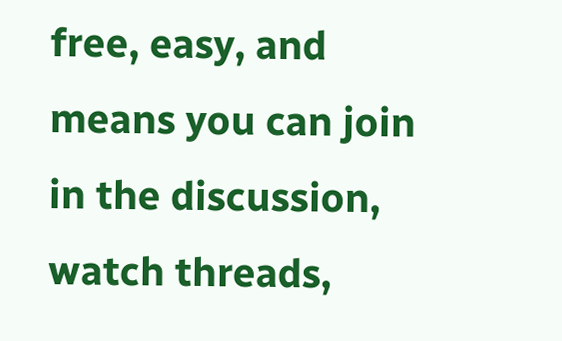free, easy, and means you can join in the discussion, watch threads,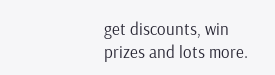get discounts, win prizes and lots more.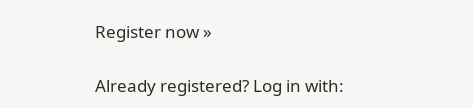Register now »

Already registered? Log in with: